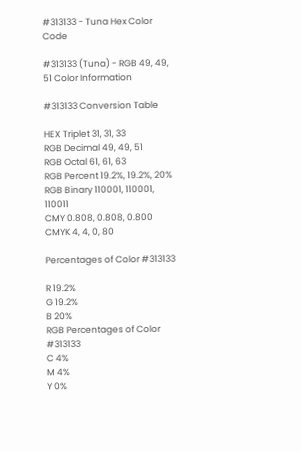#313133 - Tuna Hex Color Code

#313133 (Tuna) - RGB 49, 49, 51 Color Information

#313133 Conversion Table

HEX Triplet 31, 31, 33
RGB Decimal 49, 49, 51
RGB Octal 61, 61, 63
RGB Percent 19.2%, 19.2%, 20%
RGB Binary 110001, 110001, 110011
CMY 0.808, 0.808, 0.800
CMYK 4, 4, 0, 80

Percentages of Color #313133

R 19.2%
G 19.2%
B 20%
RGB Percentages of Color #313133
C 4%
M 4%
Y 0%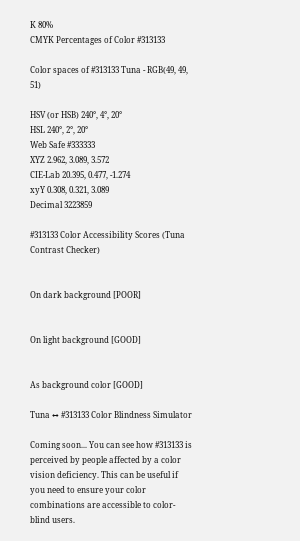K 80%
CMYK Percentages of Color #313133

Color spaces of #313133 Tuna - RGB(49, 49, 51)

HSV (or HSB) 240°, 4°, 20°
HSL 240°, 2°, 20°
Web Safe #333333
XYZ 2.962, 3.089, 3.572
CIE-Lab 20.395, 0.477, -1.274
xyY 0.308, 0.321, 3.089
Decimal 3223859

#313133 Color Accessibility Scores (Tuna Contrast Checker)


On dark background [POOR]


On light background [GOOD]


As background color [GOOD]

Tuna ↔ #313133 Color Blindness Simulator

Coming soon... You can see how #313133 is perceived by people affected by a color vision deficiency. This can be useful if you need to ensure your color combinations are accessible to color-blind users.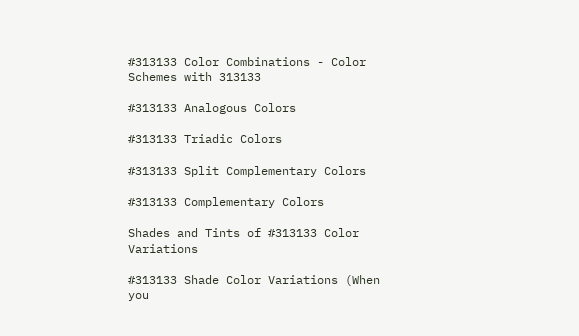#313133 Color Combinations - Color Schemes with 313133

#313133 Analogous Colors

#313133 Triadic Colors

#313133 Split Complementary Colors

#313133 Complementary Colors

Shades and Tints of #313133 Color Variations

#313133 Shade Color Variations (When you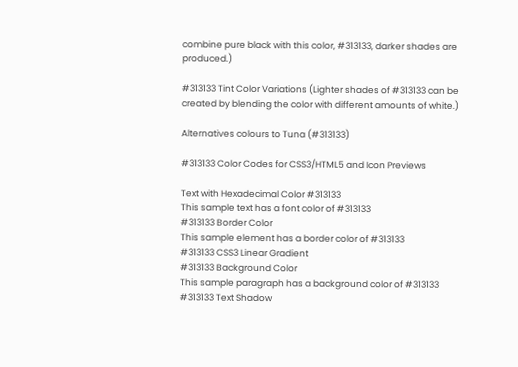combine pure black with this color, #313133, darker shades are produced.)

#313133 Tint Color Variations (Lighter shades of #313133 can be created by blending the color with different amounts of white.)

Alternatives colours to Tuna (#313133)

#313133 Color Codes for CSS3/HTML5 and Icon Previews

Text with Hexadecimal Color #313133
This sample text has a font color of #313133
#313133 Border Color
This sample element has a border color of #313133
#313133 CSS3 Linear Gradient
#313133 Background Color
This sample paragraph has a background color of #313133
#313133 Text Shadow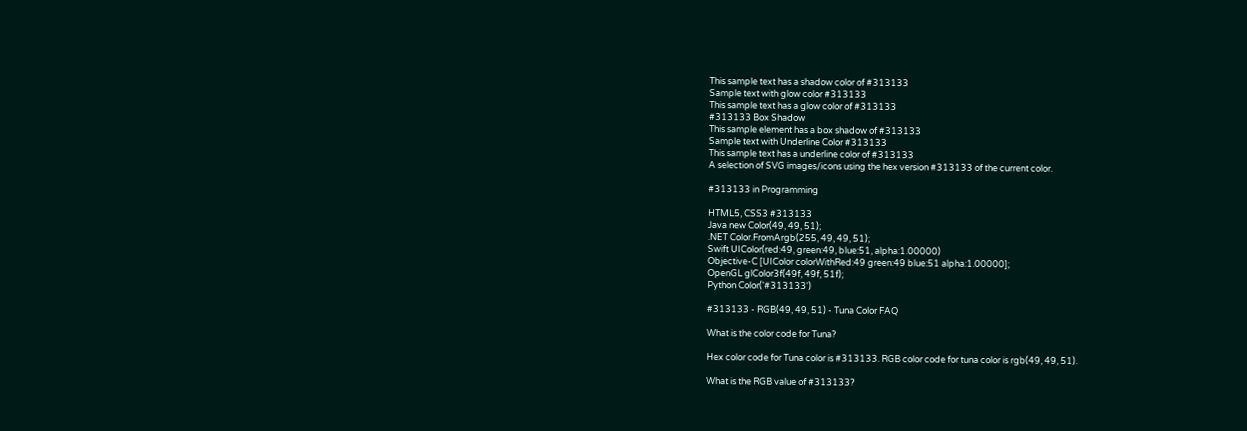This sample text has a shadow color of #313133
Sample text with glow color #313133
This sample text has a glow color of #313133
#313133 Box Shadow
This sample element has a box shadow of #313133
Sample text with Underline Color #313133
This sample text has a underline color of #313133
A selection of SVG images/icons using the hex version #313133 of the current color.

#313133 in Programming

HTML5, CSS3 #313133
Java new Color(49, 49, 51);
.NET Color.FromArgb(255, 49, 49, 51);
Swift UIColor(red:49, green:49, blue:51, alpha:1.00000)
Objective-C [UIColor colorWithRed:49 green:49 blue:51 alpha:1.00000];
OpenGL glColor3f(49f, 49f, 51f);
Python Color('#313133')

#313133 - RGB(49, 49, 51) - Tuna Color FAQ

What is the color code for Tuna?

Hex color code for Tuna color is #313133. RGB color code for tuna color is rgb(49, 49, 51).

What is the RGB value of #313133?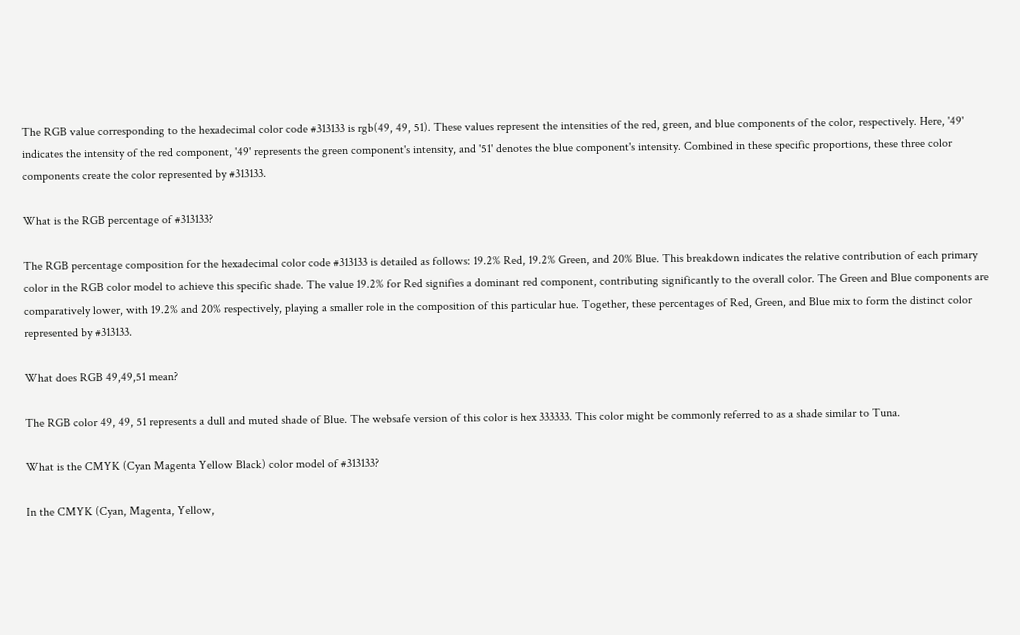The RGB value corresponding to the hexadecimal color code #313133 is rgb(49, 49, 51). These values represent the intensities of the red, green, and blue components of the color, respectively. Here, '49' indicates the intensity of the red component, '49' represents the green component's intensity, and '51' denotes the blue component's intensity. Combined in these specific proportions, these three color components create the color represented by #313133.

What is the RGB percentage of #313133?

The RGB percentage composition for the hexadecimal color code #313133 is detailed as follows: 19.2% Red, 19.2% Green, and 20% Blue. This breakdown indicates the relative contribution of each primary color in the RGB color model to achieve this specific shade. The value 19.2% for Red signifies a dominant red component, contributing significantly to the overall color. The Green and Blue components are comparatively lower, with 19.2% and 20% respectively, playing a smaller role in the composition of this particular hue. Together, these percentages of Red, Green, and Blue mix to form the distinct color represented by #313133.

What does RGB 49,49,51 mean?

The RGB color 49, 49, 51 represents a dull and muted shade of Blue. The websafe version of this color is hex 333333. This color might be commonly referred to as a shade similar to Tuna.

What is the CMYK (Cyan Magenta Yellow Black) color model of #313133?

In the CMYK (Cyan, Magenta, Yellow,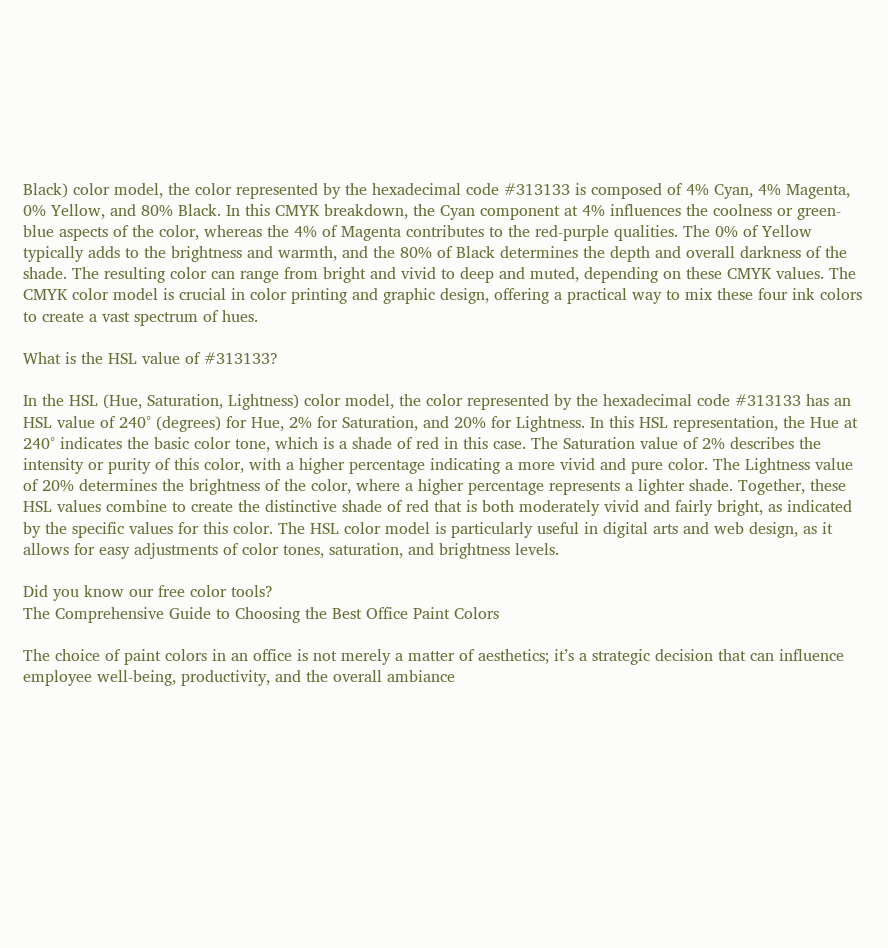Black) color model, the color represented by the hexadecimal code #313133 is composed of 4% Cyan, 4% Magenta, 0% Yellow, and 80% Black. In this CMYK breakdown, the Cyan component at 4% influences the coolness or green-blue aspects of the color, whereas the 4% of Magenta contributes to the red-purple qualities. The 0% of Yellow typically adds to the brightness and warmth, and the 80% of Black determines the depth and overall darkness of the shade. The resulting color can range from bright and vivid to deep and muted, depending on these CMYK values. The CMYK color model is crucial in color printing and graphic design, offering a practical way to mix these four ink colors to create a vast spectrum of hues.

What is the HSL value of #313133?

In the HSL (Hue, Saturation, Lightness) color model, the color represented by the hexadecimal code #313133 has an HSL value of 240° (degrees) for Hue, 2% for Saturation, and 20% for Lightness. In this HSL representation, the Hue at 240° indicates the basic color tone, which is a shade of red in this case. The Saturation value of 2% describes the intensity or purity of this color, with a higher percentage indicating a more vivid and pure color. The Lightness value of 20% determines the brightness of the color, where a higher percentage represents a lighter shade. Together, these HSL values combine to create the distinctive shade of red that is both moderately vivid and fairly bright, as indicated by the specific values for this color. The HSL color model is particularly useful in digital arts and web design, as it allows for easy adjustments of color tones, saturation, and brightness levels.

Did you know our free color tools?
The Comprehensive Guide to Choosing the Best Office Paint Colors

The choice of paint colors in an office is not merely a matter of aesthetics; it’s a strategic decision that can influence employee well-being, productivity, and the overall ambiance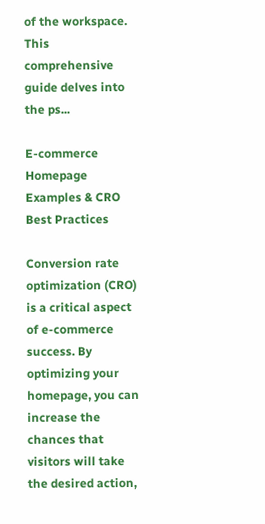of the workspace. This comprehensive guide delves into the ps...

E-commerce Homepage Examples & CRO Best Practices

Conversion rate optimization (CRO) is a critical aspect of e-commerce success. By optimizing your homepage, you can increase the chances that visitors will take the desired action,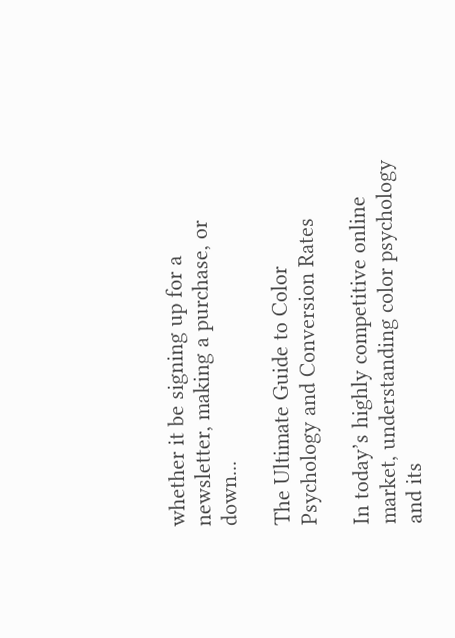whether it be signing up for a newsletter, making a purchase, or down...

The Ultimate Guide to Color Psychology and Conversion Rates

In today’s highly competitive online market, understanding color psychology and its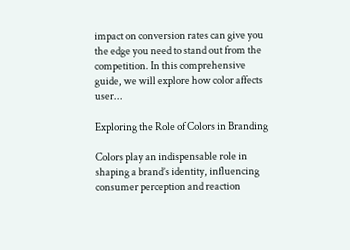impact on conversion rates can give you the edge you need to stand out from the competition. In this comprehensive guide, we will explore how color affects user...

Exploring the Role of Colors in Branding

Colors play an indispensable role in shaping a brand’s identity, influencing consumer perception and reaction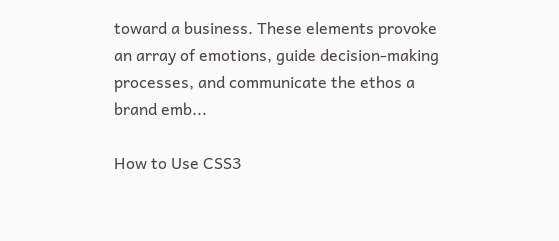toward a business. These elements provoke an array of emotions, guide decision-making processes, and communicate the ethos a brand emb...

How to Use CSS3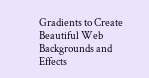Gradients to Create Beautiful Web Backgrounds and Effects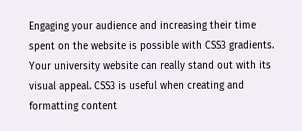Engaging your audience and increasing their time spent on the website is possible with CSS3 gradients. Your university website can really stand out with its visual appeal. CSS3 is useful when creating and formatting content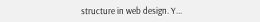structure in web design. Y...